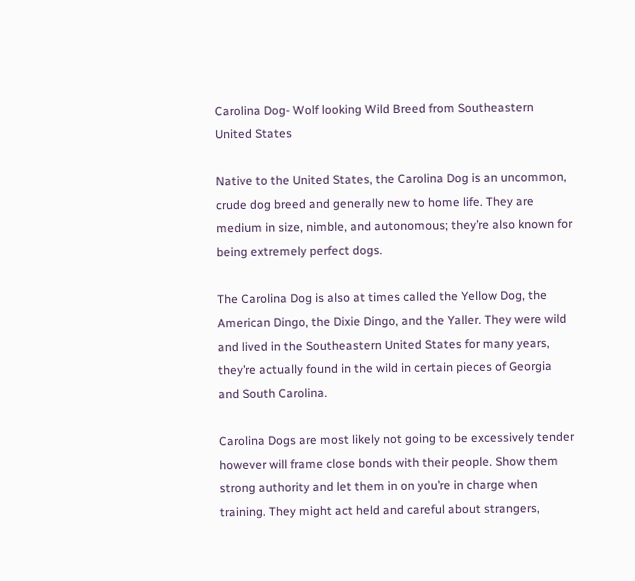Carolina Dog- Wolf looking Wild Breed from Southeastern United States

Native to the United States, the Carolina Dog is an uncommon, crude dog breed and generally new to home life. They are medium in size, nimble, and autonomous; they’re also known for being extremely perfect dogs.

The Carolina Dog is also at times called the Yellow Dog, the American Dingo, the Dixie Dingo, and the Yaller. They were wild and lived in the Southeastern United States for many years, they’re actually found in the wild in certain pieces of Georgia and South Carolina.

Carolina Dogs are most likely not going to be excessively tender however will frame close bonds with their people. Show them strong authority and let them in on you’re in charge when training. They might act held and careful about strangers,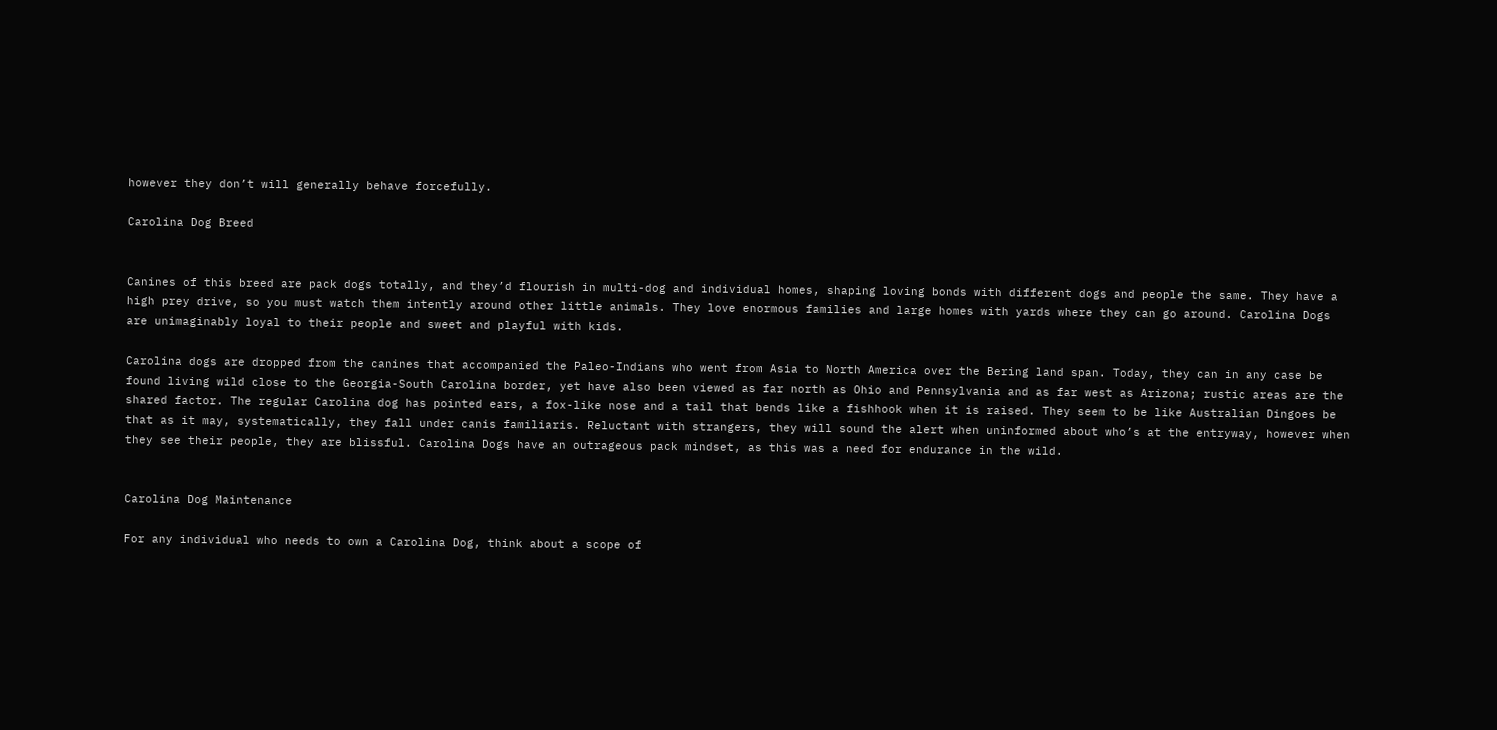however they don’t will generally behave forcefully.

Carolina Dog Breed


Canines of this breed are pack dogs totally, and they’d flourish in multi-dog and individual homes, shaping loving bonds with different dogs and people the same. They have a high prey drive, so you must watch them intently around other little animals. They love enormous families and large homes with yards where they can go around. Carolina Dogs are unimaginably loyal to their people and sweet and playful with kids.

Carolina dogs are dropped from the canines that accompanied the Paleo-Indians who went from Asia to North America over the Bering land span. Today, they can in any case be found living wild close to the Georgia-South Carolina border, yet have also been viewed as far north as Ohio and Pennsylvania and as far west as Arizona; rustic areas are the shared factor. The regular Carolina dog has pointed ears, a fox-like nose and a tail that bends like a fishhook when it is raised. They seem to be like Australian Dingoes be that as it may, systematically, they fall under canis familiaris. Reluctant with strangers, they will sound the alert when uninformed about who’s at the entryway, however when they see their people, they are blissful. Carolina Dogs have an outrageous pack mindset, as this was a need for endurance in the wild.


Carolina Dog Maintenance

For any individual who needs to own a Carolina Dog, think about a scope of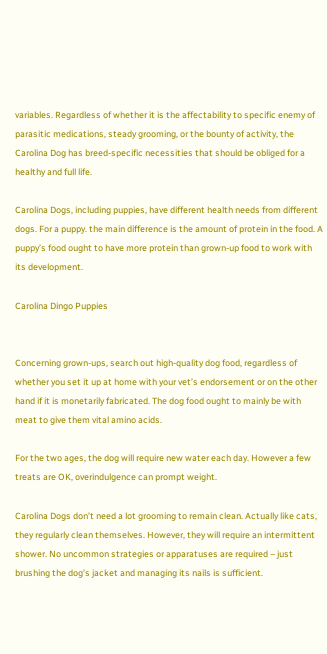variables. Regardless of whether it is the affectability to specific enemy of parasitic medications, steady grooming, or the bounty of activity, the Carolina Dog has breed-specific necessities that should be obliged for a healthy and full life.

Carolina Dogs, including puppies, have different health needs from different dogs. For a puppy. the main difference is the amount of protein in the food. A puppy’s food ought to have more protein than grown-up food to work with its development.

Carolina Dingo Puppies


Concerning grown-ups, search out high-quality dog food, regardless of whether you set it up at home with your vet’s endorsement or on the other hand if it is monetarily fabricated. The dog food ought to mainly be with meat to give them vital amino acids.

For the two ages, the dog will require new water each day. However a few treats are OK, overindulgence can prompt weight.

Carolina Dogs don’t need a lot grooming to remain clean. Actually like cats, they regularly clean themselves. However, they will require an intermittent shower. No uncommon strategies or apparatuses are required – just brushing the dog’s jacket and managing its nails is sufficient.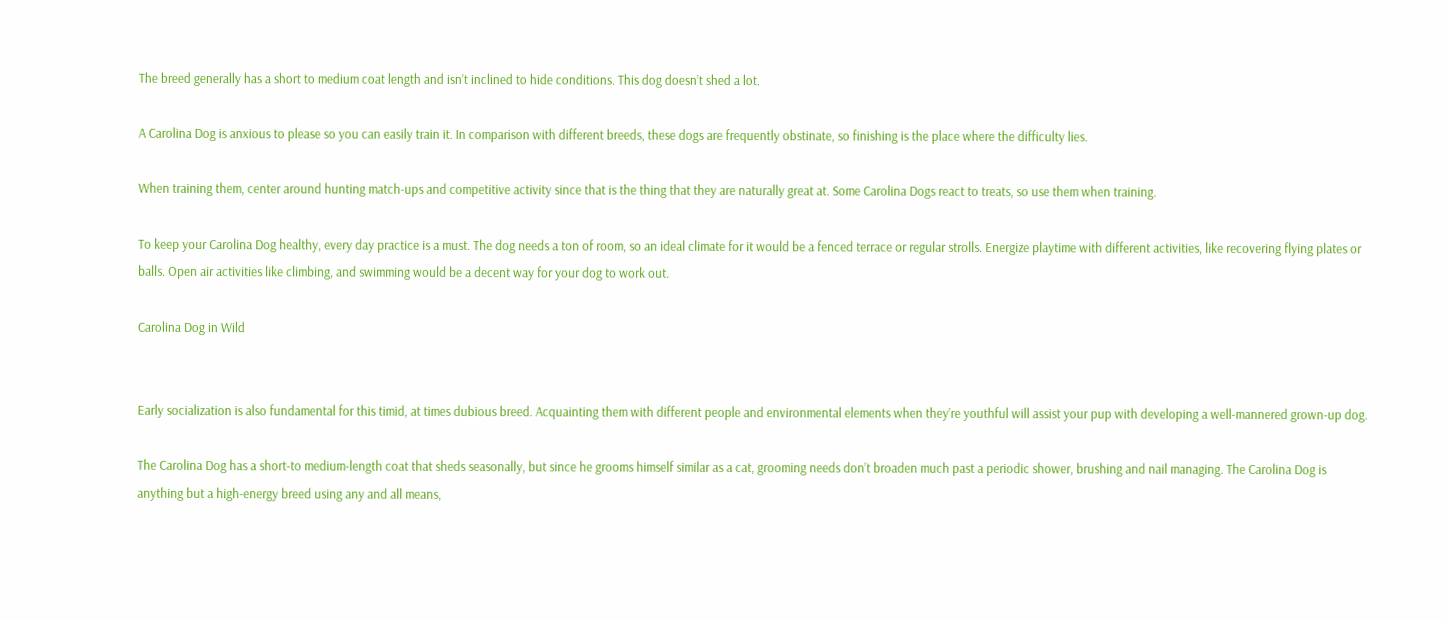The breed generally has a short to medium coat length and isn’t inclined to hide conditions. This dog doesn’t shed a lot.

A Carolina Dog is anxious to please so you can easily train it. In comparison with different breeds, these dogs are frequently obstinate, so finishing is the place where the difficulty lies.

When training them, center around hunting match-ups and competitive activity since that is the thing that they are naturally great at. Some Carolina Dogs react to treats, so use them when training.

To keep your Carolina Dog healthy, every day practice is a must. The dog needs a ton of room, so an ideal climate for it would be a fenced terrace or regular strolls. Energize playtime with different activities, like recovering flying plates or balls. Open air activities like climbing, and swimming would be a decent way for your dog to work out.

Carolina Dog in Wild


Early socialization is also fundamental for this timid, at times dubious breed. Acquainting them with different people and environmental elements when they’re youthful will assist your pup with developing a well-mannered grown-up dog.

The Carolina Dog has a short-to medium-length coat that sheds seasonally, but since he grooms himself similar as a cat, grooming needs don’t broaden much past a periodic shower, brushing and nail managing. The Carolina Dog is anything but a high-energy breed using any and all means,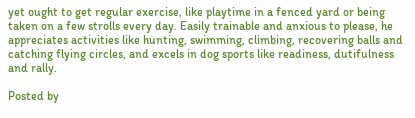yet ought to get regular exercise, like playtime in a fenced yard or being taken on a few strolls every day. Easily trainable and anxious to please, he appreciates activities like hunting, swimming, climbing, recovering balls and catching flying circles, and excels in dog sports like readiness, dutifulness and rally.

Posted by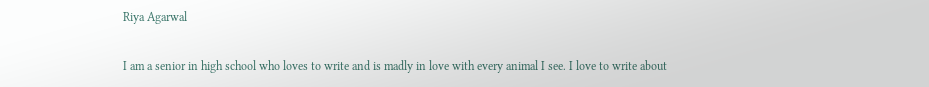Riya Agarwal

I am a senior in high school who loves to write and is madly in love with every animal I see. I love to write about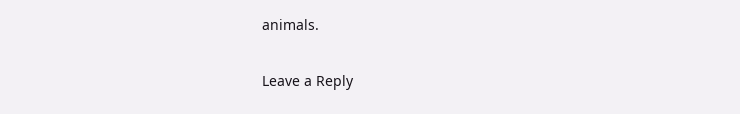animals.

Leave a Reply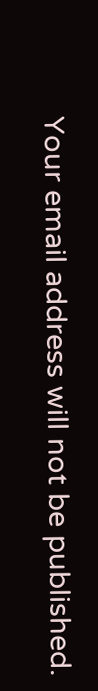Your email address will not be published.